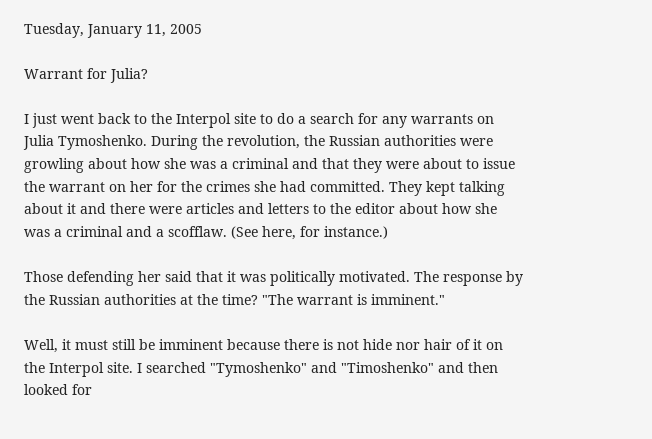Tuesday, January 11, 2005

Warrant for Julia?

I just went back to the Interpol site to do a search for any warrants on Julia Tymoshenko. During the revolution, the Russian authorities were growling about how she was a criminal and that they were about to issue the warrant on her for the crimes she had committed. They kept talking about it and there were articles and letters to the editor about how she was a criminal and a scofflaw. (See here, for instance.)

Those defending her said that it was politically motivated. The response by the Russian authorities at the time? "The warrant is imminent."

Well, it must still be imminent because there is not hide nor hair of it on the Interpol site. I searched "Tymoshenko" and "Timoshenko" and then looked for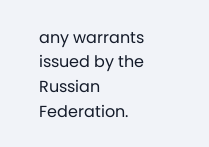any warrants issued by the Russian Federation.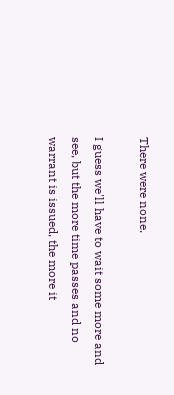There were none.

I guess we'll have to wait some more and see, but the more time passes and no warrant is issued, the more it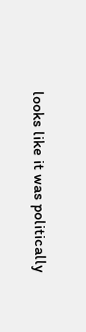looks like it was politically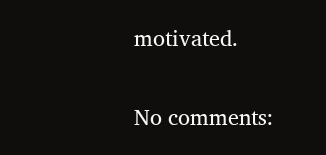motivated.

No comments: